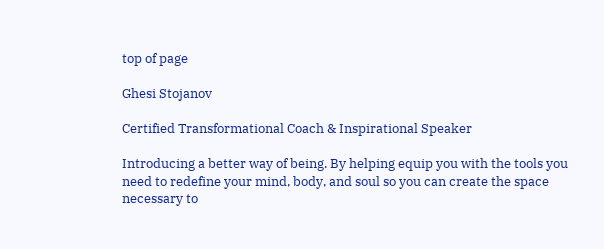top of page

Ghesi Stojanov

Certified Transformational Coach & Inspirational Speaker

Introducing a better way of being. By helping equip you with the tools you need to redefine your mind, body, and soul so you can create the space necessary to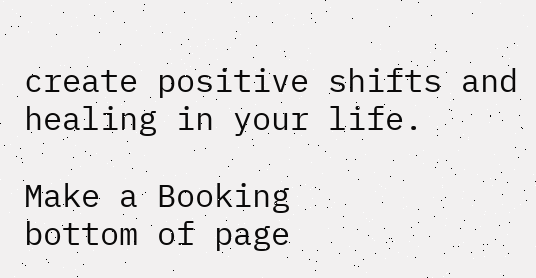create positive shifts and healing in your life.

Make a Booking
bottom of page